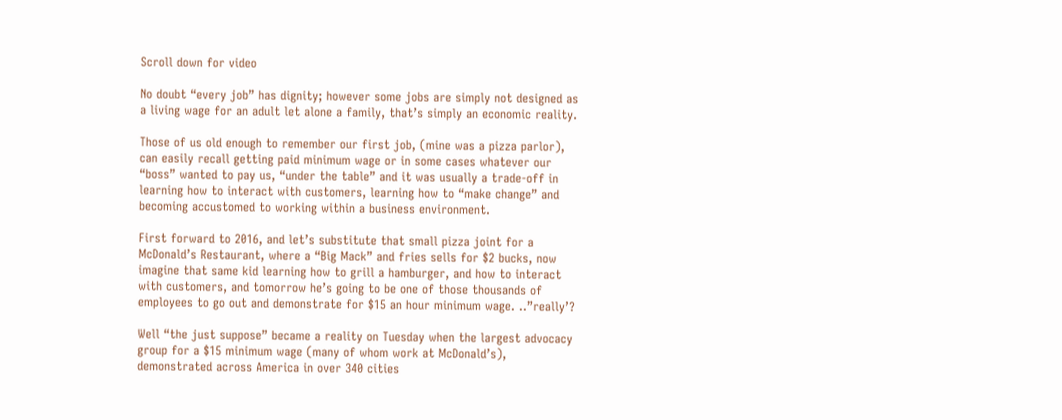Scroll down for video

No doubt “every job” has dignity; however some jobs are simply not designed as a living wage for an adult let alone a family, that’s simply an economic reality.

Those of us old enough to remember our first job, (mine was a pizza parlor),  can easily recall getting paid minimum wage or in some cases whatever our “boss” wanted to pay us, “under the table” and it was usually a trade-off in learning how to interact with customers, learning how to “make change” and becoming accustomed to working within a business environment.

First forward to 2016, and let’s substitute that small pizza joint for a McDonald’s Restaurant, where a “Big Mack” and fries sells for $2 bucks, now imagine that same kid learning how to grill a hamburger, and how to interact with customers, and tomorrow he’s going to be one of those thousands of employees to go out and demonstrate for $15 an hour minimum wage. ..”really’?

Well “the just suppose” became a reality on Tuesday when the largest advocacy group for a $15 minimum wage (many of whom work at McDonald’s), demonstrated across America in over 340 cities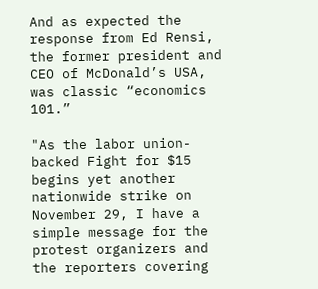And as expected the response from Ed Rensi, the former president and CEO of McDonald’s USA, was classic “economics 101.”

"As the labor union-backed Fight for $15 begins yet another nationwide strike on November 29, I have a simple message for the protest organizers and the reporters covering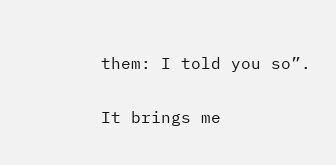them: I told you so”.

It brings me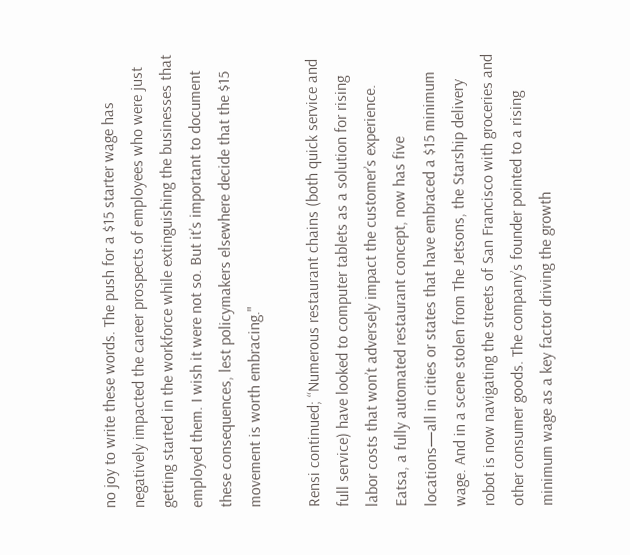no joy to write these words. The push for a $15 starter wage has negatively impacted the career prospects of employees who were just getting started in the workforce while extinguishing the businesses that employed them. I wish it were not so. But it’s important to document these consequences, lest policymakers elsewhere decide that the $15 movement is worth embracing."

Rensi continued; “Numerous restaurant chains (both quick service and full service) have looked to computer tablets as a solution for rising labor costs that won’t adversely impact the customer’s experience. Eatsa, a fully automated restaurant concept, now has five locations—all in cities or states that have embraced a $15 minimum wage. And in a scene stolen from The Jetsons, the Starship delivery robot is now navigating the streets of San Francisco with groceries and other consumer goods. The company’s founder pointed to a rising minimum wage as a key factor driving the growth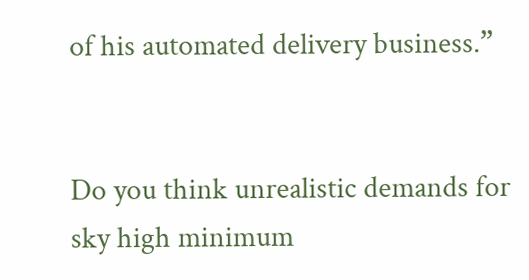of his automated delivery business.”


Do you think unrealistic demands for sky high minimum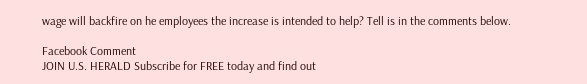wage will backfire on he employees the increase is intended to help? Tell is in the comments below.

Facebook Comment
JOIN U.S. HERALD Subscribe for FREE today and find out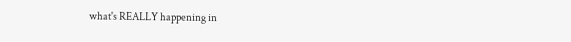what's REALLY happening in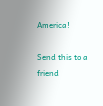America!

Send this to a friend